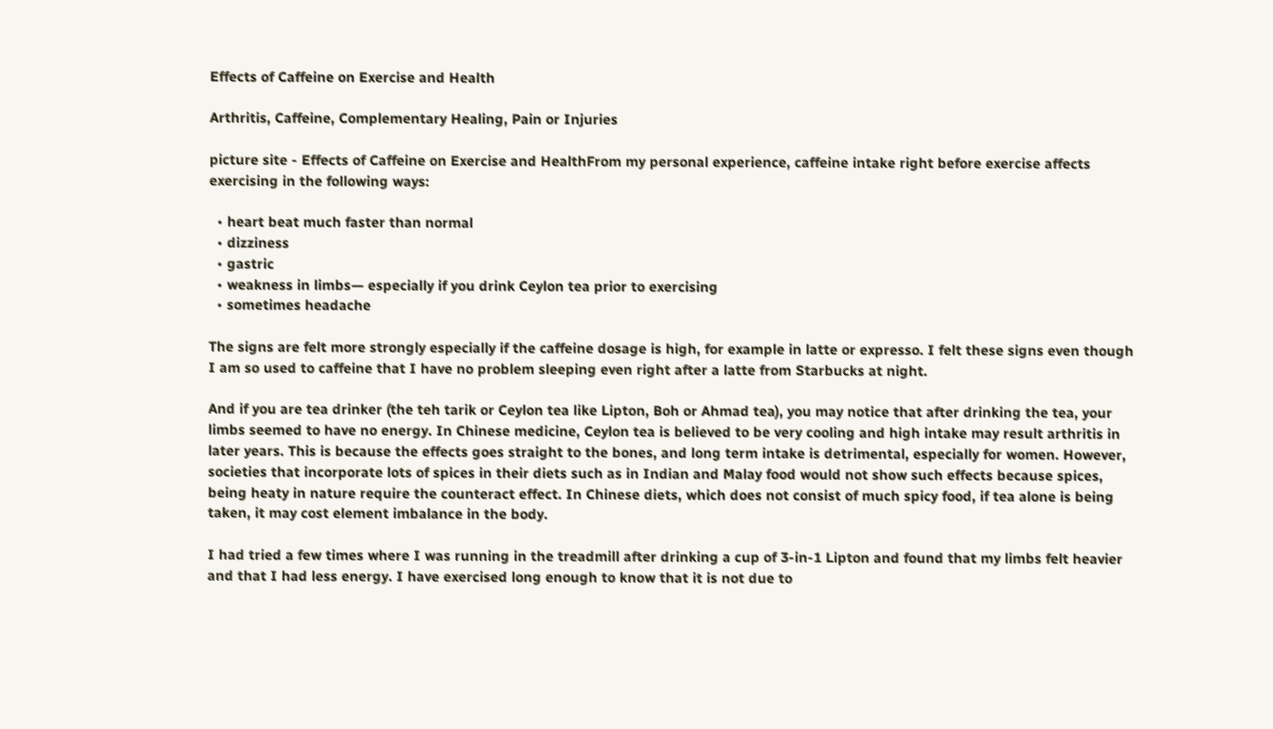Effects of Caffeine on Exercise and Health

Arthritis, Caffeine, Complementary Healing, Pain or Injuries

picture site - Effects of Caffeine on Exercise and HealthFrom my personal experience, caffeine intake right before exercise affects exercising in the following ways:

  • heart beat much faster than normal
  • dizziness
  • gastric
  • weakness in limbs— especially if you drink Ceylon tea prior to exercising
  • sometimes headache

The signs are felt more strongly especially if the caffeine dosage is high, for example in latte or expresso. I felt these signs even though I am so used to caffeine that I have no problem sleeping even right after a latte from Starbucks at night.

And if you are tea drinker (the teh tarik or Ceylon tea like Lipton, Boh or Ahmad tea), you may notice that after drinking the tea, your limbs seemed to have no energy. In Chinese medicine, Ceylon tea is believed to be very cooling and high intake may result arthritis in later years. This is because the effects goes straight to the bones, and long term intake is detrimental, especially for women. However, societies that incorporate lots of spices in their diets such as in Indian and Malay food would not show such effects because spices, being heaty in nature require the counteract effect. In Chinese diets, which does not consist of much spicy food, if tea alone is being taken, it may cost element imbalance in the body.

I had tried a few times where I was running in the treadmill after drinking a cup of 3-in-1 Lipton and found that my limbs felt heavier and that I had less energy. I have exercised long enough to know that it is not due to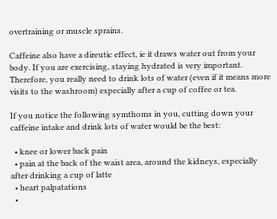overtraining or muscle sprains.

Caffeine also have a direutic effect, ie it draws water out from your body. If you are exercising, staying hydrated is very important. Therefore, you really need to drink lots of water (even if it means more visits to the washroom) especially after a cup of coffee or tea.

If you notice the following symthoms in you, cutting down your caffeine intake and drink lots of water would be the best:

  • knee or lower back pain
  • pain at the back of the waist area, around the kidneys, especially after drinking a cup of latte
  • heart palpatations
  •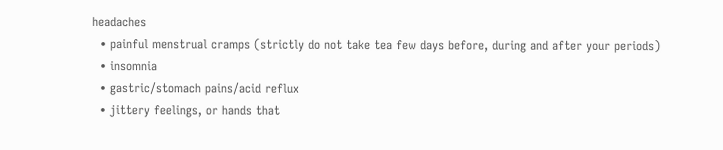headaches
  • painful menstrual cramps (strictly do not take tea few days before, during and after your periods)
  • insomnia
  • gastric/stomach pains/acid reflux
  • jittery feelings, or hands that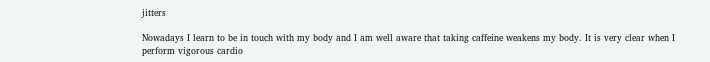jitters

Nowadays I learn to be in touch with my body and I am well aware that taking caffeine weakens my body. It is very clear when I perform vigorous cardio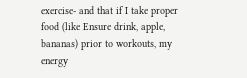exercise- and that if I take proper food (like Ensure drink, apple, bananas) prior to workouts, my energy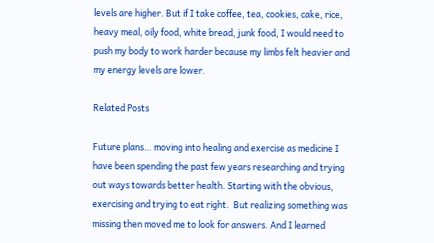levels are higher. But if I take coffee, tea, cookies, cake, rice, heavy meal, oily food, white bread, junk food, I would need to push my body to work harder because my limbs felt heavier and my energy levels are lower.

Related Posts

Future plans… moving into healing and exercise as medicine I have been spending the past few years researching and trying out ways towards better health. Starting with the obvious, exercising and trying to eat right.  But realizing something was missing then moved me to look for answers. And I learned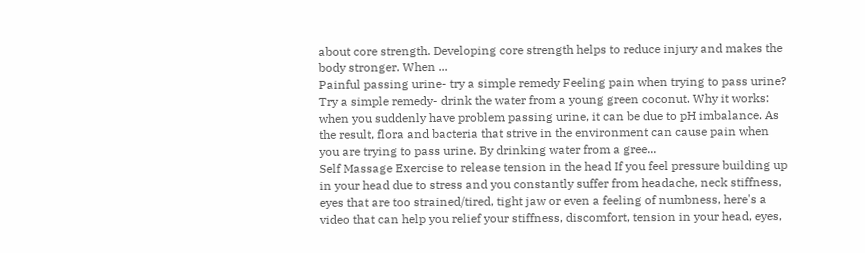about core strength. Developing core strength helps to reduce injury and makes the body stronger. When ...
Painful passing urine- try a simple remedy Feeling pain when trying to pass urine? Try a simple remedy- drink the water from a young green coconut. Why it works: when you suddenly have problem passing urine, it can be due to pH imbalance. As the result, flora and bacteria that strive in the environment can cause pain when you are trying to pass urine. By drinking water from a gree...
Self Massage Exercise to release tension in the head If you feel pressure building up in your head due to stress and you constantly suffer from headache, neck stiffness, eyes that are too strained/tired, tight jaw or even a feeling of numbness, here's a video that can help you relief your stiffness, discomfort, tension in your head, eyes,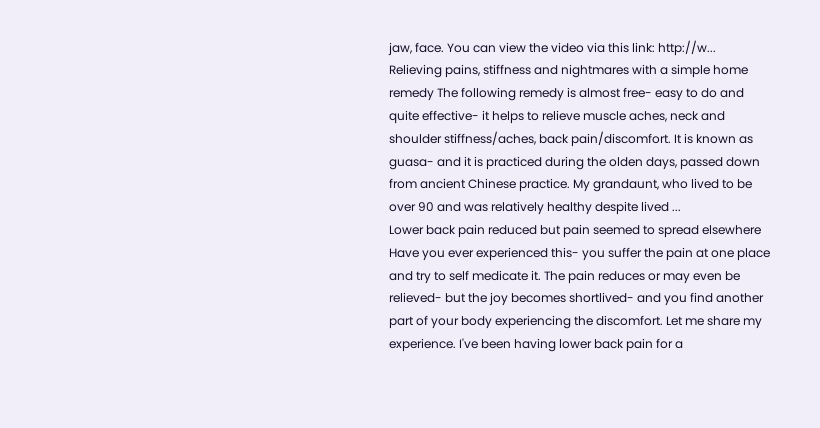jaw, face. You can view the video via this link: http://w...
Relieving pains, stiffness and nightmares with a simple home remedy The following remedy is almost free- easy to do and quite effective- it helps to relieve muscle aches, neck and shoulder stiffness/aches, back pain/discomfort. It is known as guasa- and it is practiced during the olden days, passed down from ancient Chinese practice. My grandaunt, who lived to be over 90 and was relatively healthy despite lived ...
Lower back pain reduced but pain seemed to spread elsewhere Have you ever experienced this- you suffer the pain at one place and try to self medicate it. The pain reduces or may even be relieved- but the joy becomes shortlived- and you find another part of your body experiencing the discomfort. Let me share my experience. I've been having lower back pain for a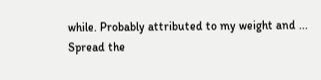while. Probably attributed to my weight and ...
Spread the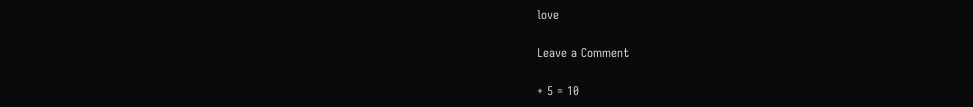love

Leave a Comment

+ 5 = 10